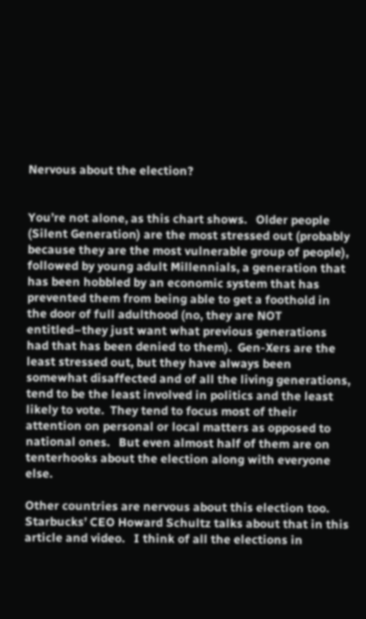Nervous about the election?


You’re not alone, as this chart shows.   Older people (Silent Generation) are the most stressed out (probably because they are the most vulnerable group of people), followed by young adult Millennials, a generation that has been hobbled by an economic system that has prevented them from being able to get a foothold in the door of full adulthood (no, they are NOT entitled–they just want what previous generations had that has been denied to them).  Gen-Xers are the least stressed out, but they have always been somewhat disaffected and of all the living generations, tend to be the least involved in politics and the least likely to vote.  They tend to focus most of their attention on personal or local matters as opposed to national ones.   But even almost half of them are on tenterhooks about the election along with everyone else.

Other countries are nervous about this election too.  Starbucks’ CEO Howard Schultz talks about that in this article and video.   I think of all the elections in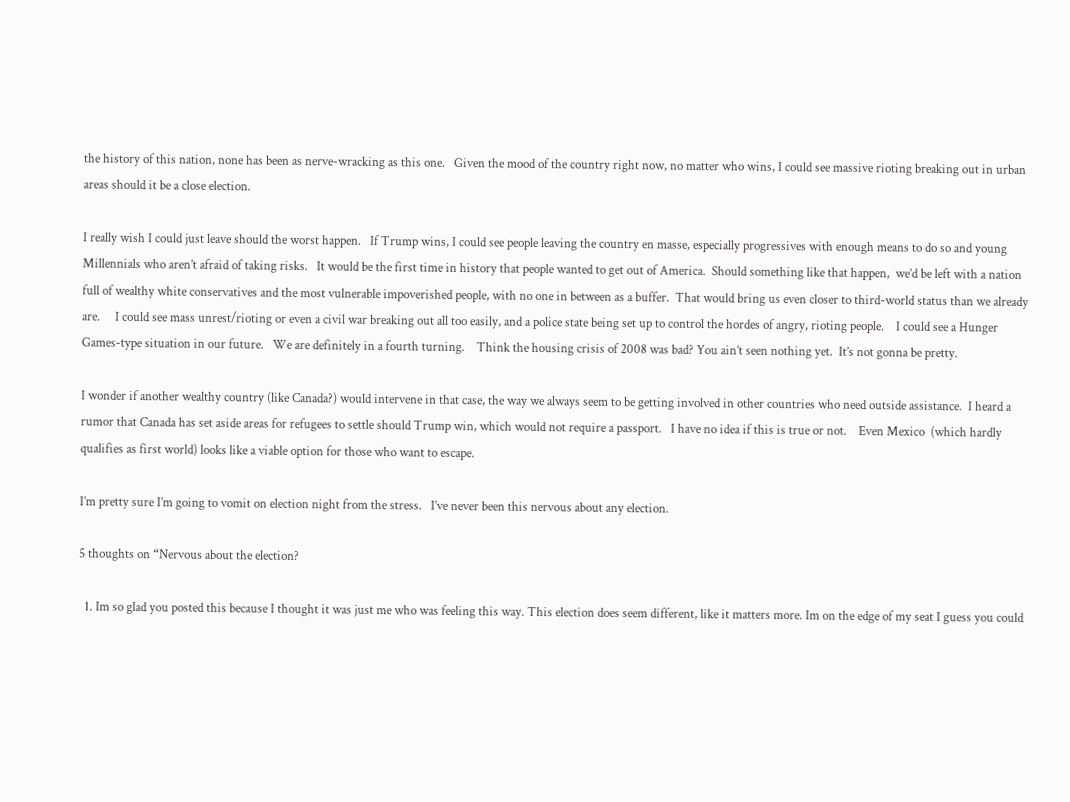the history of this nation, none has been as nerve-wracking as this one.   Given the mood of the country right now, no matter who wins, I could see massive rioting breaking out in urban areas should it be a close election.

I really wish I could just leave should the worst happen.   If Trump wins, I could see people leaving the country en masse, especially progressives with enough means to do so and young Millennials who aren’t afraid of taking risks.   It would be the first time in history that people wanted to get out of America.  Should something like that happen,  we’d be left with a nation full of wealthy white conservatives and the most vulnerable impoverished people, with no one in between as a buffer.  That would bring us even closer to third-world status than we already are.     I could see mass unrest/rioting or even a civil war breaking out all too easily, and a police state being set up to control the hordes of angry, rioting people.    I could see a Hunger Games-type situation in our future.   We are definitely in a fourth turning.    Think the housing crisis of 2008 was bad? You ain’t seen nothing yet.  It’s not gonna be pretty.

I wonder if another wealthy country (like Canada?) would intervene in that case, the way we always seem to be getting involved in other countries who need outside assistance.  I heard a rumor that Canada has set aside areas for refugees to settle should Trump win, which would not require a passport.   I have no idea if this is true or not.    Even Mexico  (which hardly qualifies as first world) looks like a viable option for those who want to escape.

I’m pretty sure I’m going to vomit on election night from the stress.   I’ve never been this nervous about any election.

5 thoughts on “Nervous about the election?

  1. Im so glad you posted this because I thought it was just me who was feeling this way. This election does seem different, like it matters more. Im on the edge of my seat I guess you could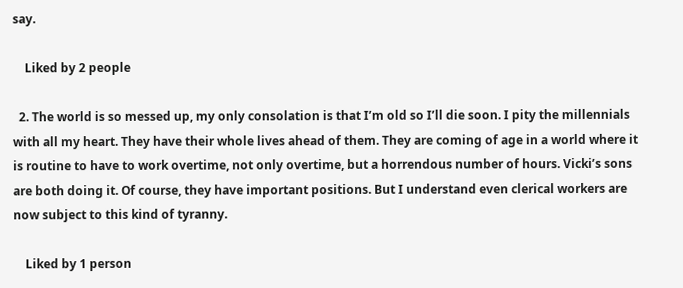say.

    Liked by 2 people

  2. The world is so messed up, my only consolation is that I’m old so I’ll die soon. I pity the millennials with all my heart. They have their whole lives ahead of them. They are coming of age in a world where it is routine to have to work overtime, not only overtime, but a horrendous number of hours. Vicki’s sons are both doing it. Of course, they have important positions. But I understand even clerical workers are now subject to this kind of tyranny.

    Liked by 1 person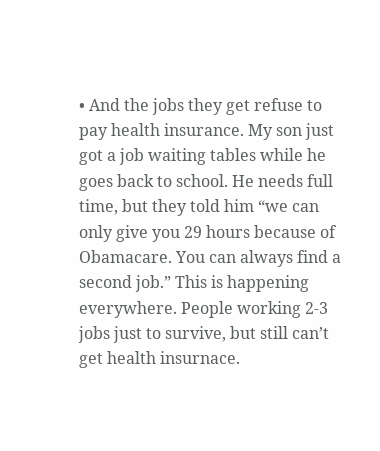• And the jobs they get refuse to pay health insurance. My son just got a job waiting tables while he goes back to school. He needs full time, but they told him “we can only give you 29 hours because of Obamacare. You can always find a second job.” This is happening everywhere. People working 2-3 jobs just to survive, but still can’t get health insurnace.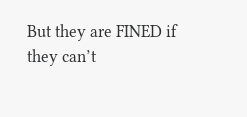But they are FINED if they can’t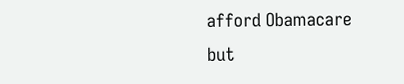afford Obamacare but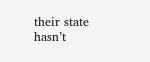their state hasn’t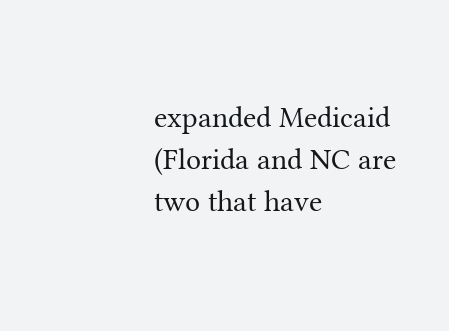expanded Medicaid (Florida and NC are two that have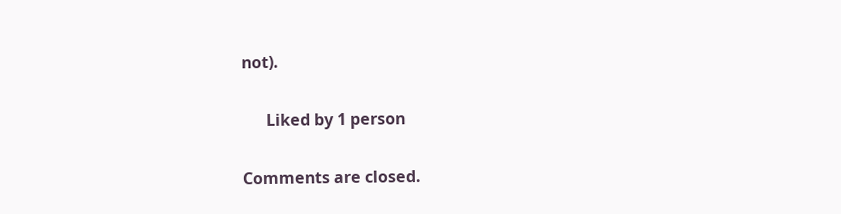not).

      Liked by 1 person

Comments are closed.